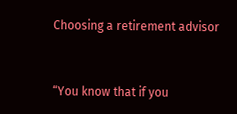Choosing a retirement advisor


“You know that if you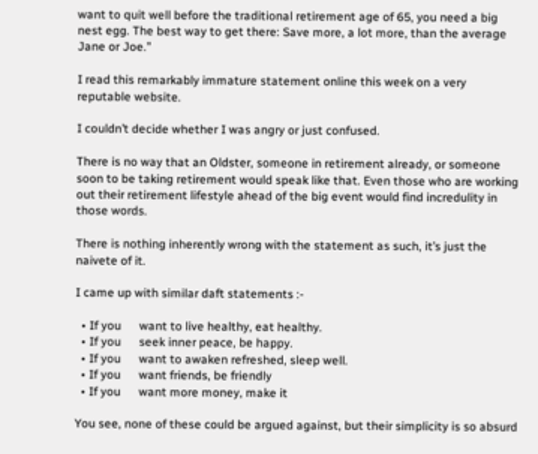want to quit well before the traditional retirement age of 65, you need a big nest egg. The best way to get there: Save more, a lot more, than the average Jane or Joe.”

I read this remarkably immature statement online this week on a very reputable website.

I couldn’t decide whether I was angry or just confused.

There is no way that an Oldster, someone in retirement already, or someone soon to be taking retirement would speak like that. Even those who are working out their retirement lifestyle ahead of the big event would find incredulity in those words.

There is nothing inherently wrong with the statement as such, it’s just the naivete of it.

I came up with similar daft statements :-

  • If you      want to live healthy, eat healthy.
  • If you      seek inner peace, be happy.
  • If you      want to awaken refreshed, sleep well.
  • If you      want friends, be friendly
  • If you      want more money, make it

You see, none of these could be argued against, but their simplicity is so absurd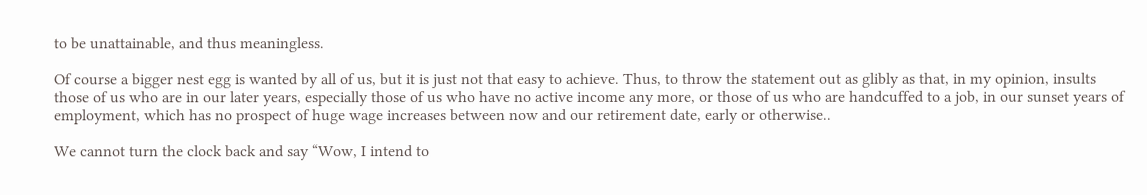to be unattainable, and thus meaningless.

Of course a bigger nest egg is wanted by all of us, but it is just not that easy to achieve. Thus, to throw the statement out as glibly as that, in my opinion, insults those of us who are in our later years, especially those of us who have no active income any more, or those of us who are handcuffed to a job, in our sunset years of employment, which has no prospect of huge wage increases between now and our retirement date, early or otherwise..

We cannot turn the clock back and say “Wow, I intend to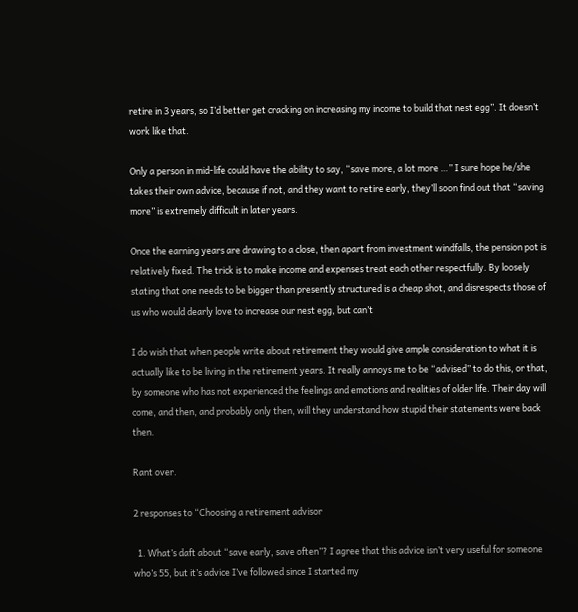retire in 3 years, so I’d better get cracking on increasing my income to build that nest egg”. It doesn’t work like that.

Only a person in mid-life could have the ability to say, “save more, a lot more …” I sure hope he/she takes their own advice, because if not, and they want to retire early, they’ll soon find out that “saving more” is extremely difficult in later years.

Once the earning years are drawing to a close, then apart from investment windfalls, the pension pot is relatively fixed. The trick is to make income and expenses treat each other respectfully. By loosely stating that one needs to be bigger than presently structured is a cheap shot, and disrespects those of us who would dearly love to increase our nest egg, but can’t

I do wish that when people write about retirement they would give ample consideration to what it is actually like to be living in the retirement years. It really annoys me to be “advised” to do this, or that, by someone who has not experienced the feelings and emotions and realities of older life. Their day will come, and then, and probably only then, will they understand how stupid their statements were back then.

Rant over.

2 responses to “Choosing a retirement advisor

  1. What’s daft about “save early, save often”? I agree that this advice isn’t very useful for someone who’s 55, but it’s advice I’ve followed since I started my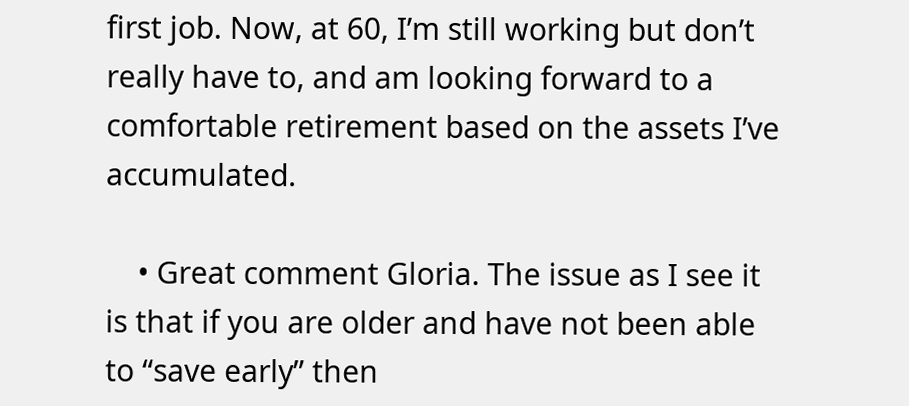first job. Now, at 60, I’m still working but don’t really have to, and am looking forward to a comfortable retirement based on the assets I’ve accumulated.

    • Great comment Gloria. The issue as I see it is that if you are older and have not been able to “save early” then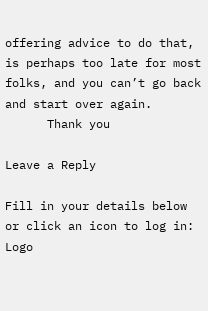offering advice to do that, is perhaps too late for most folks, and you can’t go back and start over again.
      Thank you

Leave a Reply

Fill in your details below or click an icon to log in: Logo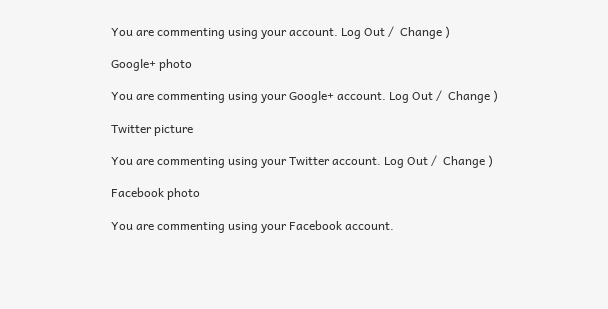You are commenting using your account. Log Out /  Change )

Google+ photo

You are commenting using your Google+ account. Log Out /  Change )

Twitter picture

You are commenting using your Twitter account. Log Out /  Change )

Facebook photo

You are commenting using your Facebook account.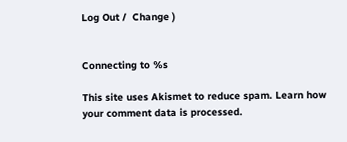Log Out /  Change )


Connecting to %s

This site uses Akismet to reduce spam. Learn how your comment data is processed.